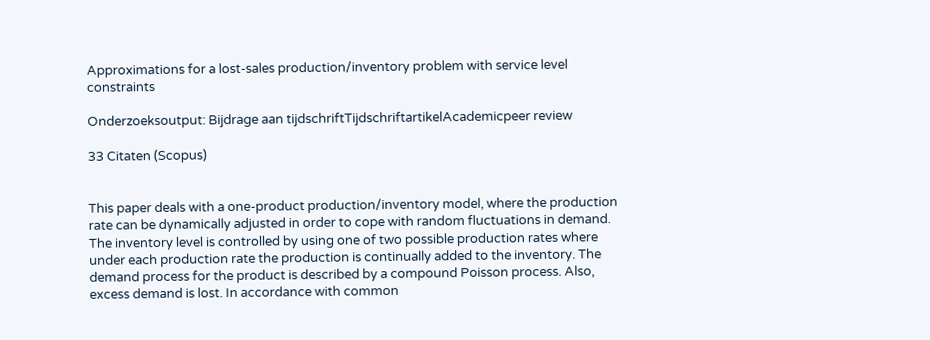Approximations for a lost-sales production/inventory problem with service level constraints

Onderzoeksoutput: Bijdrage aan tijdschriftTijdschriftartikelAcademicpeer review

33 Citaten (Scopus)


This paper deals with a one-product production/inventory model, where the production rate can be dynamically adjusted in order to cope with random fluctuations in demand. The inventory level is controlled by using one of two possible production rates where under each production rate the production is continually added to the inventory. The demand process for the product is described by a compound Poisson process. Also, excess demand is lost. In accordance with common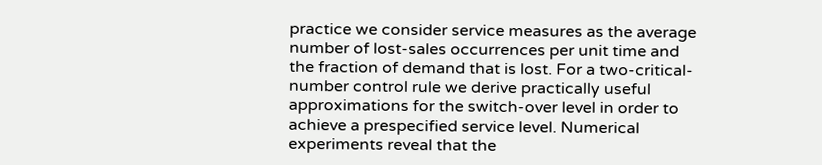practice we consider service measures as the average number of lost-sales occurrences per unit time and the fraction of demand that is lost. For a two-critical-number control rule we derive practically useful approximations for the switch-over level in order to achieve a prespecified service level. Numerical experiments reveal that the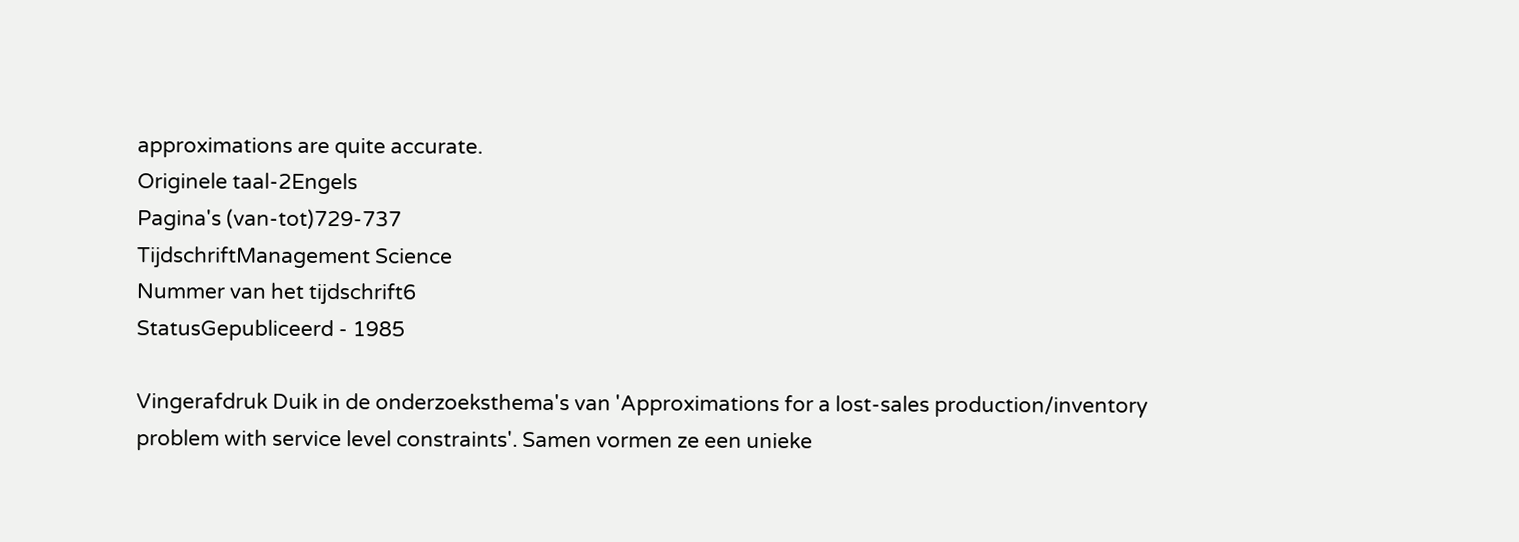approximations are quite accurate.
Originele taal-2Engels
Pagina's (van-tot)729-737
TijdschriftManagement Science
Nummer van het tijdschrift6
StatusGepubliceerd - 1985

Vingerafdruk Duik in de onderzoeksthema's van 'Approximations for a lost-sales production/inventory problem with service level constraints'. Samen vormen ze een unieke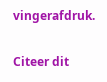vingerafdruk.

Citeer dit